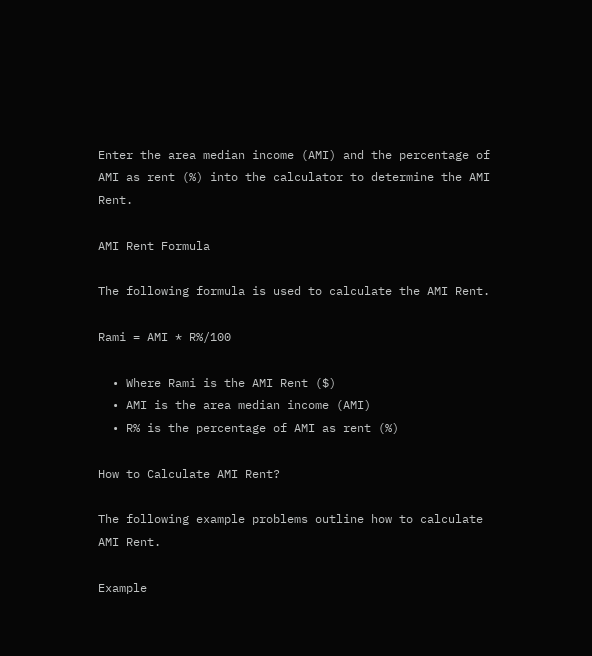Enter the area median income (AMI) and the percentage of AMI as rent (%) into the calculator to determine the AMI Rent.

AMI Rent Formula

The following formula is used to calculate the AMI Rent.

Rami = AMI * R%/100

  • Where Rami is the AMI Rent ($)
  • AMI is the area median income (AMI)
  • R% is the percentage of AMI as rent (%)

How to Calculate AMI Rent?

The following example problems outline how to calculate AMI Rent.

Example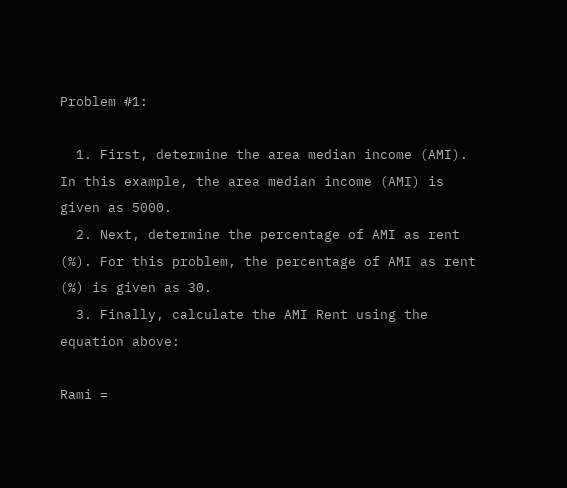Problem #1:

  1. First, determine the area median income (AMI). In this example, the area median income (AMI) is given as 5000.
  2. Next, determine the percentage of AMI as rent (%). For this problem, the percentage of AMI as rent (%) is given as 30.
  3. Finally, calculate the AMI Rent using the equation above:

Rami =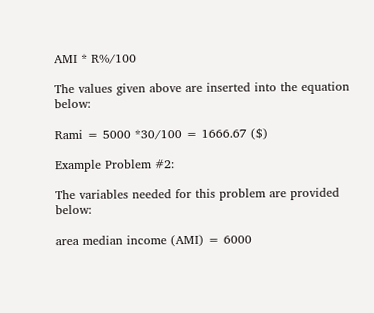AMI * R%/100

The values given above are inserted into the equation below:

Rami = 5000 *30/100 = 1666.67 ($)

Example Problem #2:

The variables needed for this problem are provided below:

area median income (AMI) = 6000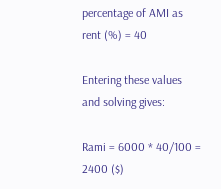percentage of AMI as rent (%) = 40

Entering these values and solving gives:

Rami = 6000 * 40/100 = 2400 ($)